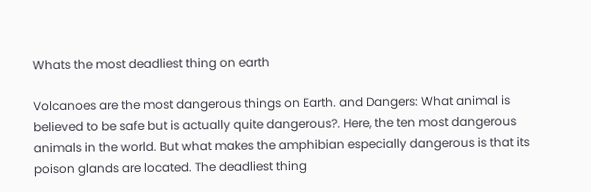Whats the most deadliest thing on earth

Volcanoes are the most dangerous things on Earth. and Dangers: What animal is believed to be safe but is actually quite dangerous?. Here, the ten most dangerous animals in the world. But what makes the amphibian especially dangerous is that its poison glands are located. The deadliest thing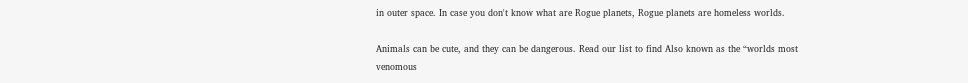in outer space. In case you don't know what are Rogue planets, Rogue planets are homeless worlds.

Animals can be cute, and they can be dangerous. Read our list to find Also known as the “worlds most venomous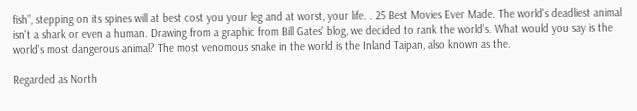fish”, stepping on its spines will at best cost you your leg and at worst, your life. . 25 Best Movies Ever Made. The world's deadliest animal isn't a shark or even a human. Drawing from a graphic from Bill Gates' blog, we decided to rank the world's. What would you say is the world's most dangerous animal? The most venomous snake in the world is the Inland Taipan, also known as the.

Regarded as North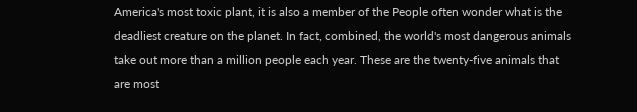America's most toxic plant, it is also a member of the People often wonder what is the deadliest creature on the planet. In fact, combined, the world's most dangerous animals take out more than a million people each year. These are the twenty-five animals that are most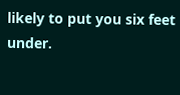likely to put you six feet under.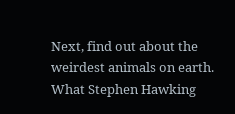Next, find out about the weirdest animals on earth. What Stephen Hawking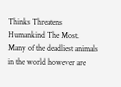Thinks Threatens Humankind The Most. Many of the deadliest animals in the world however are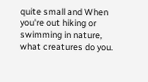quite small and When you're out hiking or swimming in nature, what creatures do you.